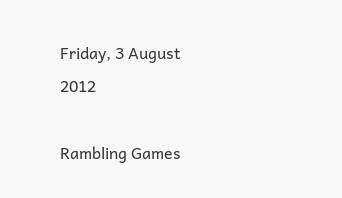Friday, 3 August 2012

Rambling Games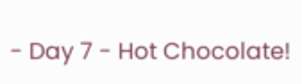- Day 7 - Hot Chocolate!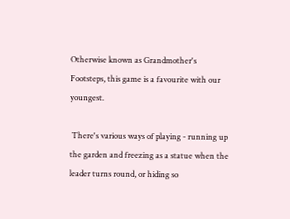Otherwise known as Grandmother's Footsteps, this game is a favourite with our youngest.

 There's various ways of playing - running up the garden and freezing as a statue when the leader turns round, or hiding so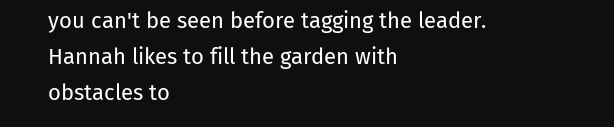you can't be seen before tagging the leader. Hannah likes to fill the garden with obstacles to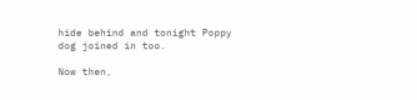hide behind and tonight Poppy dog joined in too.

Now then,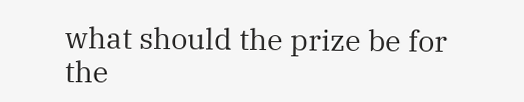what should the prize be for the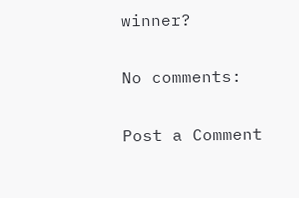winner?

No comments:

Post a Comment